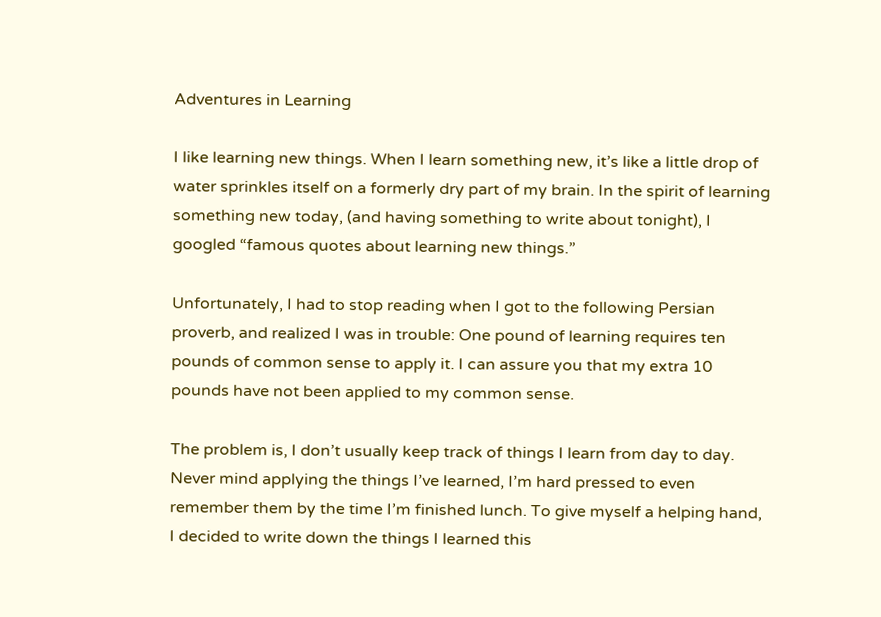Adventures in Learning

I like learning new things. When I learn something new, it’s like a little drop of water sprinkles itself on a formerly dry part of my brain. In the spirit of learning something new today, (and having something to write about tonight), I googled “famous quotes about learning new things.”

Unfortunately, I had to stop reading when I got to the following Persian proverb, and realized I was in trouble: One pound of learning requires ten pounds of common sense to apply it. I can assure you that my extra 10 pounds have not been applied to my common sense.

The problem is, I don’t usually keep track of things I learn from day to day. Never mind applying the things I’ve learned, I’m hard pressed to even remember them by the time I’m finished lunch. To give myself a helping hand, I decided to write down the things I learned this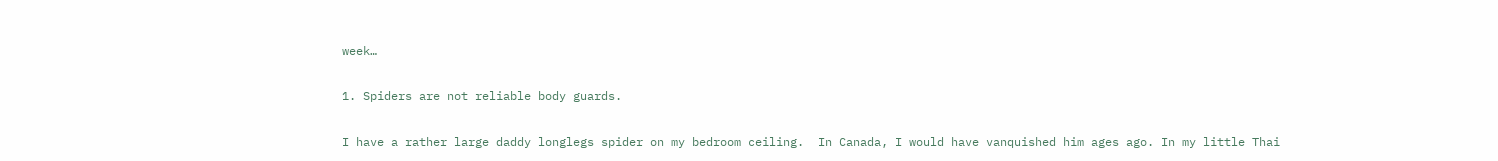week…

1. Spiders are not reliable body guards.

I have a rather large daddy longlegs spider on my bedroom ceiling.  In Canada, I would have vanquished him ages ago. In my little Thai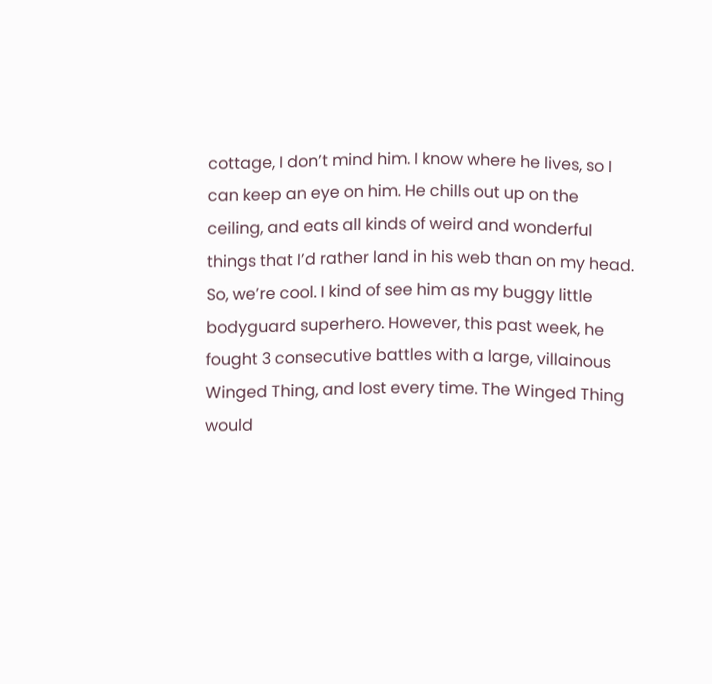cottage, I don’t mind him. I know where he lives, so I can keep an eye on him. He chills out up on the ceiling, and eats all kinds of weird and wonderful things that I’d rather land in his web than on my head. So, we’re cool. I kind of see him as my buggy little bodyguard superhero. However, this past week, he fought 3 consecutive battles with a large, villainous Winged Thing, and lost every time. The Winged Thing would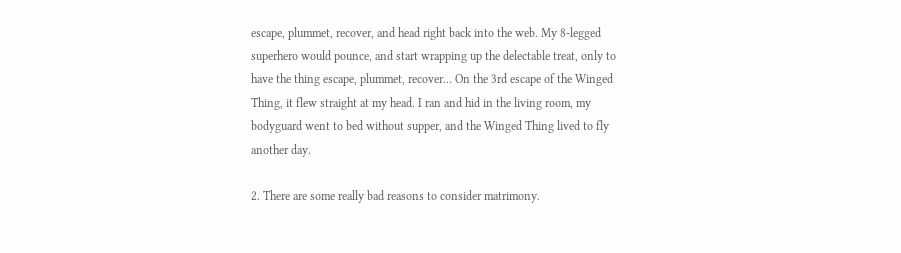escape, plummet, recover, and head right back into the web. My 8-legged superhero would pounce, and start wrapping up the delectable treat, only to have the thing escape, plummet, recover… On the 3rd escape of the Winged Thing, it flew straight at my head. I ran and hid in the living room, my bodyguard went to bed without supper, and the Winged Thing lived to fly another day.

2. There are some really bad reasons to consider matrimony.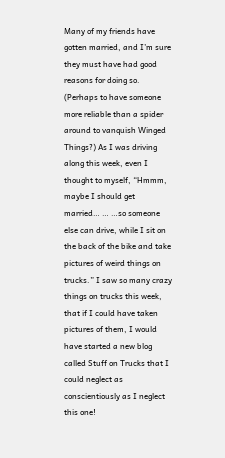Many of my friends have gotten married, and I’m sure they must have had good reasons for doing so. (Perhaps to have someone more reliable than a spider around to vanquish Winged Things?) As I was driving along this week, even I thought to myself, “Hmmm, maybe I should get married… … …so someone else can drive, while I sit on the back of the bike and take pictures of weird things on trucks.” I saw so many crazy things on trucks this week, that if I could have taken pictures of them, I would have started a new blog called Stuff on Trucks that I could neglect as conscientiously as I neglect this one!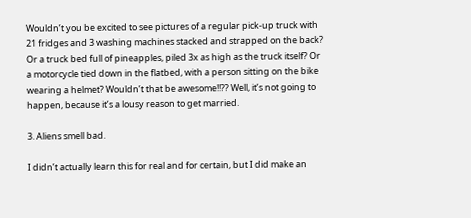Wouldn’t you be excited to see pictures of a regular pick-up truck with 21 fridges and 3 washing machines stacked and strapped on the back? Or a truck bed full of pineapples, piled 3x as high as the truck itself? Or a motorcycle tied down in the flatbed, with a person sitting on the bike wearing a helmet? Wouldn’t that be awesome!!?? Well, it’s not going to happen, because it’s a lousy reason to get married.

3. Aliens smell bad.

I didn’t actually learn this for real and for certain, but I did make an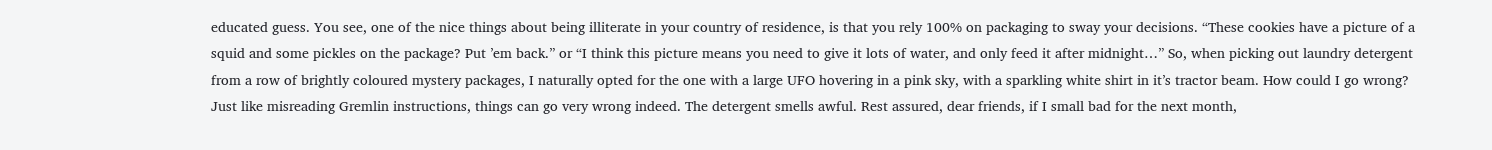educated guess. You see, one of the nice things about being illiterate in your country of residence, is that you rely 100% on packaging to sway your decisions. “These cookies have a picture of a squid and some pickles on the package? Put ’em back.” or “I think this picture means you need to give it lots of water, and only feed it after midnight…” So, when picking out laundry detergent from a row of brightly coloured mystery packages, I naturally opted for the one with a large UFO hovering in a pink sky, with a sparkling white shirt in it’s tractor beam. How could I go wrong? Just like misreading Gremlin instructions, things can go very wrong indeed. The detergent smells awful. Rest assured, dear friends, if I small bad for the next month,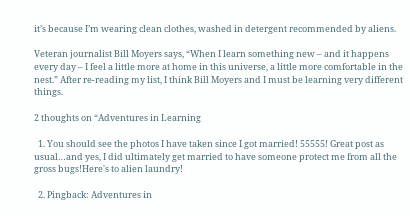it’s because I’m wearing clean clothes, washed in detergent recommended by aliens.

Veteran journalist Bill Moyers says, “When I learn something new – and it happens every day – I feel a little more at home in this universe, a little more comfortable in the nest.” After re-reading my list, I think Bill Moyers and I must be learning very different things.

2 thoughts on “Adventures in Learning

  1. You should see the photos I have taken since I got married! 55555! Great post as usual…and yes, I did ultimately get married to have someone protect me from all the gross bugs!Here's to alien laundry!

  2. Pingback: Adventures in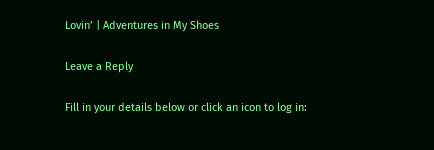Lovin’ | Adventures in My Shoes

Leave a Reply

Fill in your details below or click an icon to log in: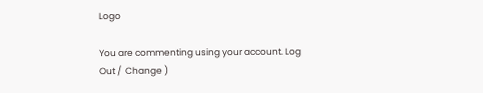Logo

You are commenting using your account. Log Out /  Change )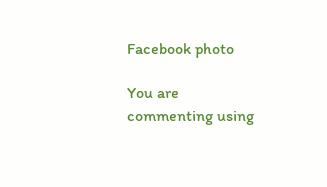Facebook photo

You are commenting using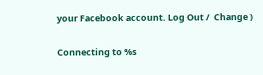your Facebook account. Log Out /  Change )

Connecting to %s